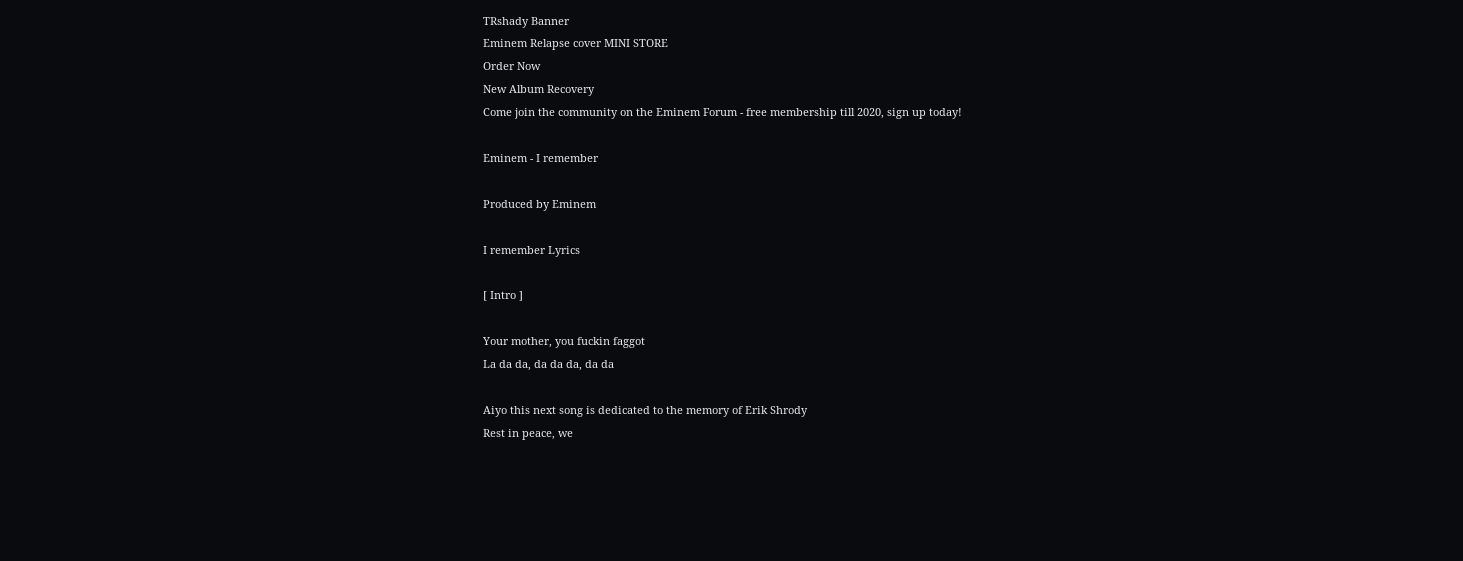TRshady Banner
Eminem Relapse cover MINI STORE
Order Now
New Album Recovery
Come join the community on the Eminem Forum - free membership till 2020, sign up today!

Eminem - I remember

Produced by Eminem

I remember Lyrics

[ Intro ]

Your mother, you fuckin faggot
La da da, da da da, da da

Aiyo this next song is dedicated to the memory of Erik Shrody
Rest in peace, we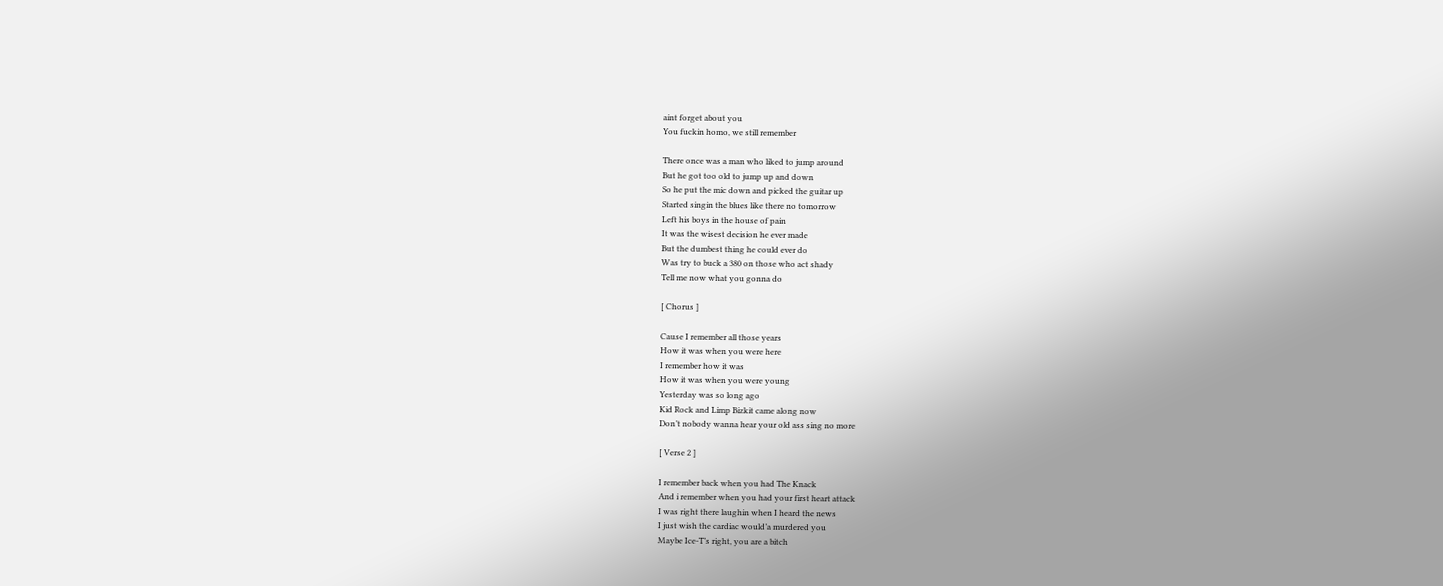aint forget about you
You fuckin homo, we still remember

There once was a man who liked to jump around
But he got too old to jump up and down
So he put the mic down and picked the guitar up
Started singin the blues like there no tomorrow
Left his boys in the house of pain
It was the wisest decision he ever made
But the dumbest thing he could ever do
Was try to buck a 380 on those who act shady
Tell me now what you gonna do

[ Chorus ]

Cause I remember all those years
How it was when you were here
I remember how it was
How it was when you were young
Yesterday was so long ago
Kid Rock and Limp Bizkit came along now
Don’t nobody wanna hear your old ass sing no more

[ Verse 2 ]

I remember back when you had The Knack
And i remember when you had your first heart attack
I was right there laughin when I heard the news
I just wish the cardiac would’a murdered you
Maybe Ice-T’s right, you are a bitch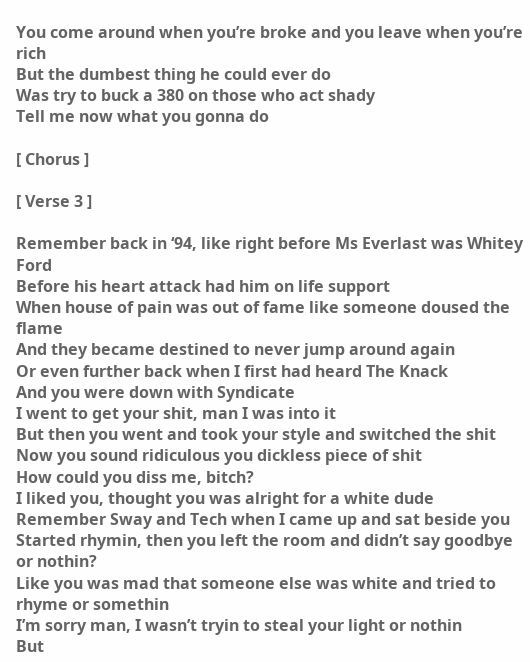You come around when you’re broke and you leave when you’re rich
But the dumbest thing he could ever do
Was try to buck a 380 on those who act shady
Tell me now what you gonna do

[ Chorus ]

[ Verse 3 ]

Remember back in ‘94, like right before Ms Everlast was Whitey Ford
Before his heart attack had him on life support
When house of pain was out of fame like someone doused the flame
And they became destined to never jump around again
Or even further back when I first had heard The Knack
And you were down with Syndicate
I went to get your shit, man I was into it
But then you went and took your style and switched the shit
Now you sound ridiculous you dickless piece of shit
How could you diss me, bitch?
I liked you, thought you was alright for a white dude
Remember Sway and Tech when I came up and sat beside you
Started rhymin, then you left the room and didn’t say goodbye or nothin?
Like you was mad that someone else was white and tried to rhyme or somethin
I’m sorry man, I wasn’t tryin to steal your light or nothin
But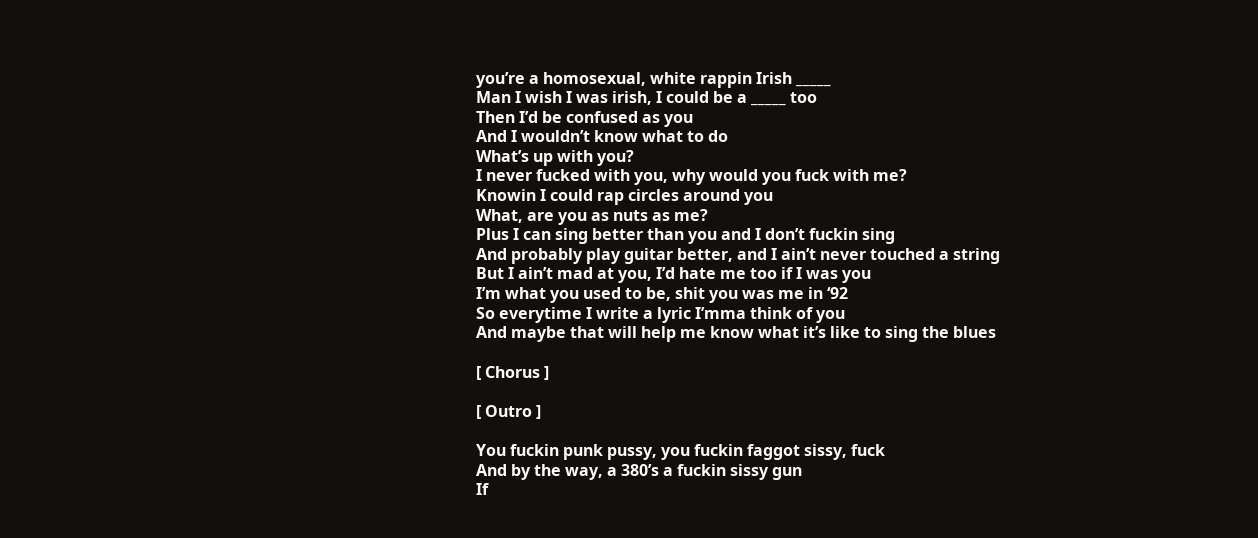you’re a homosexual, white rappin Irish _____
Man I wish I was irish, I could be a _____ too
Then I’d be confused as you
And I wouldn’t know what to do
What’s up with you?
I never fucked with you, why would you fuck with me?
Knowin I could rap circles around you
What, are you as nuts as me?
Plus I can sing better than you and I don’t fuckin sing
And probably play guitar better, and I ain’t never touched a string
But I ain’t mad at you, I’d hate me too if I was you
I’m what you used to be, shit you was me in ‘92
So everytime I write a lyric I’mma think of you
And maybe that will help me know what it’s like to sing the blues

[ Chorus ]

[ Outro ]

You fuckin punk pussy, you fuckin faggot sissy, fuck
And by the way, a 380’s a fuckin sissy gun
If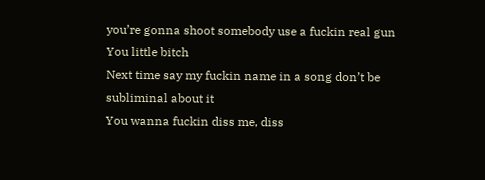you’re gonna shoot somebody use a fuckin real gun
You little bitch
Next time say my fuckin name in a song don’t be subliminal about it
You wanna fuckin diss me, diss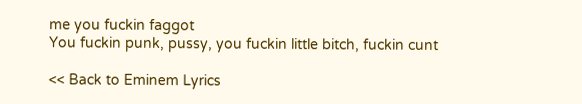me you fuckin faggot
You fuckin punk, pussy, you fuckin little bitch, fuckin cunt

<< Back to Eminem Lyrics